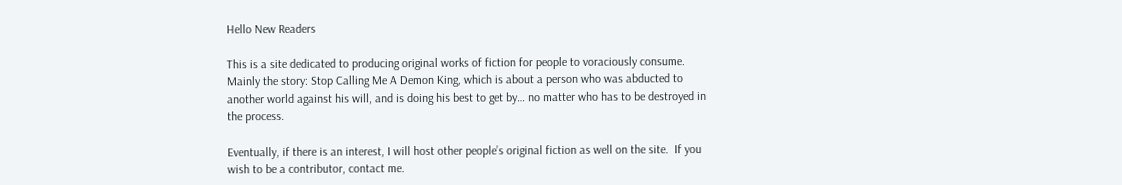Hello New Readers

This is a site dedicated to producing original works of fiction for people to voraciously consume.  Mainly the story: Stop Calling Me A Demon King, which is about a person who was abducted to another world against his will, and is doing his best to get by… no matter who has to be destroyed in the process.

Eventually, if there is an interest, I will host other people’s original fiction as well on the site.  If you wish to be a contributor, contact me.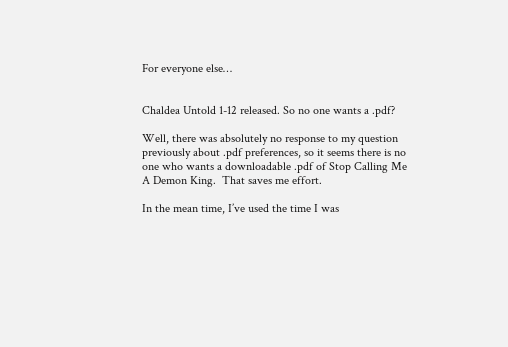For everyone else…


Chaldea Untold 1-12 released. So no one wants a .pdf?

Well, there was absolutely no response to my question previously about .pdf preferences, so it seems there is no one who wants a downloadable .pdf of Stop Calling Me A Demon King.  That saves me effort.

In the mean time, I’ve used the time I was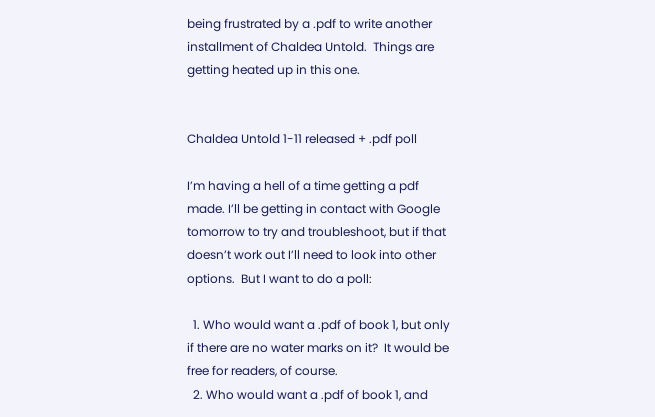being frustrated by a .pdf to write another installment of Chaldea Untold.  Things are getting heated up in this one.


Chaldea Untold 1-11 released + .pdf poll

I’m having a hell of a time getting a pdf made. I’ll be getting in contact with Google tomorrow to try and troubleshoot, but if that doesn’t work out I’ll need to look into other options.  But I want to do a poll:

  1. Who would want a .pdf of book 1, but only if there are no water marks on it?  It would be free for readers, of course.
  2. Who would want a .pdf of book 1, and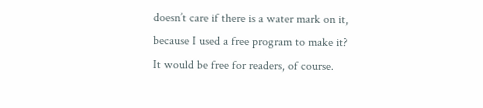doesn’t care if there is a water mark on it, because I used a free program to make it?  It would be free for readers, of course.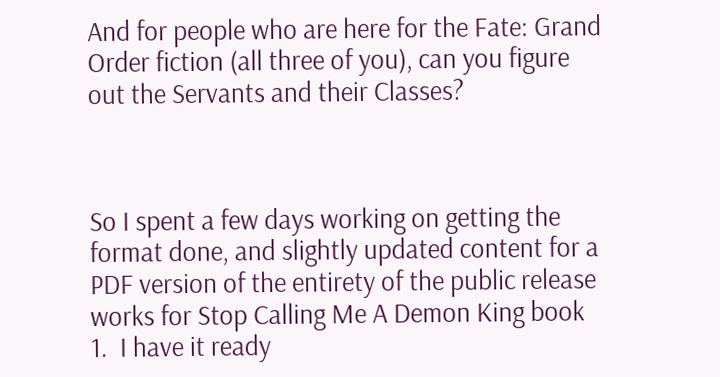And for people who are here for the Fate: Grand Order fiction (all three of you), can you figure out the Servants and their Classes?



So I spent a few days working on getting the format done, and slightly updated content for a PDF version of the entirety of the public release works for Stop Calling Me A Demon King book 1.  I have it ready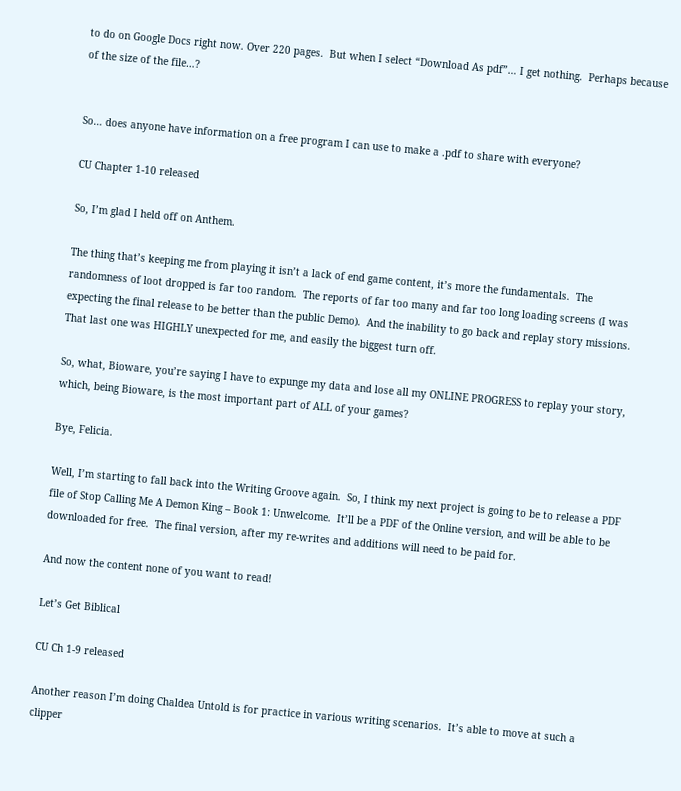to do on Google Docs right now. Over 220 pages.  But when I select “Download As pdf”… I get nothing.  Perhaps because of the size of the file…?


So… does anyone have information on a free program I can use to make a .pdf to share with everyone?

CU Chapter 1-10 released

So, I’m glad I held off on Anthem.

The thing that’s keeping me from playing it isn’t a lack of end game content, it’s more the fundamentals.  The randomness of loot dropped is far too random.  The reports of far too many and far too long loading screens (I was expecting the final release to be better than the public Demo).  And the inability to go back and replay story missions.  That last one was HIGHLY unexpected for me, and easily the biggest turn off.

So, what, Bioware, you’re saying I have to expunge my data and lose all my ONLINE PROGRESS to replay your story, which, being Bioware, is the most important part of ALL of your games?

Bye, Felicia.

Well, I’m starting to fall back into the Writing Groove again.  So, I think my next project is going to be to release a PDF file of Stop Calling Me A Demon King – Book 1: Unwelcome.  It’ll be a PDF of the Online version, and will be able to be downloaded for free.  The final version, after my re-writes and additions will need to be paid for.

And now the content none of you want to read!

Let’s Get Biblical

CU Ch 1-9 released

Another reason I’m doing Chaldea Untold is for practice in various writing scenarios.  It’s able to move at such a clipper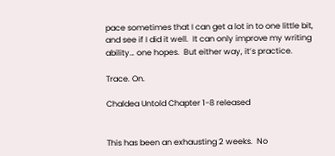pace sometimes that I can get a lot in to one little bit, and see if I did it well.  It can only improve my writing ability… one hopes.  But either way, it’s practice.

Trace. On.

Chaldea Untold Chapter 1-8 released


This has been an exhausting 2 weeks.  No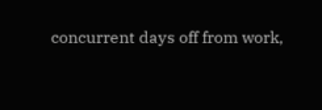concurrent days off from work,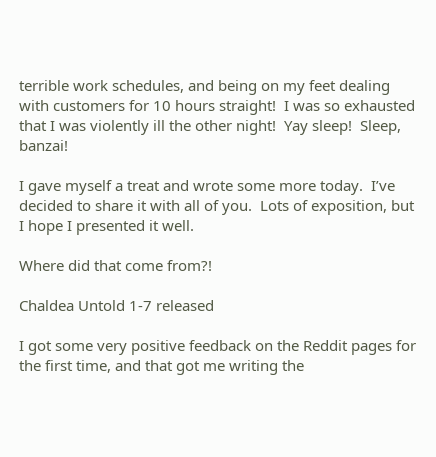terrible work schedules, and being on my feet dealing with customers for 10 hours straight!  I was so exhausted that I was violently ill the other night!  Yay sleep!  Sleep, banzai!

I gave myself a treat and wrote some more today.  I’ve decided to share it with all of you.  Lots of exposition, but I hope I presented it well.

Where did that come from?!

Chaldea Untold 1-7 released

I got some very positive feedback on the Reddit pages for the first time, and that got me writing the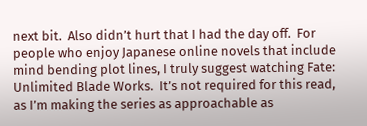next bit.  Also didn’t hurt that I had the day off.  For people who enjoy Japanese online novels that include mind bending plot lines, I truly suggest watching Fate: Unlimited Blade Works.  It’s not required for this read, as I’m making the series as approachable as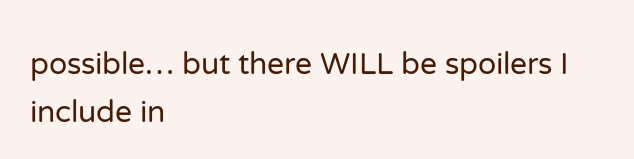possible… but there WILL be spoilers I include in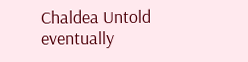Chaldea Untold eventually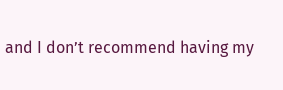and I don’t recommend having my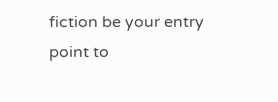fiction be your entry point to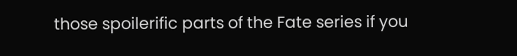those spoilerific parts of the Fate series if you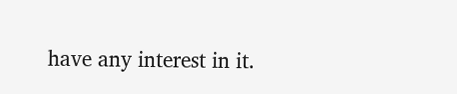have any interest in it.